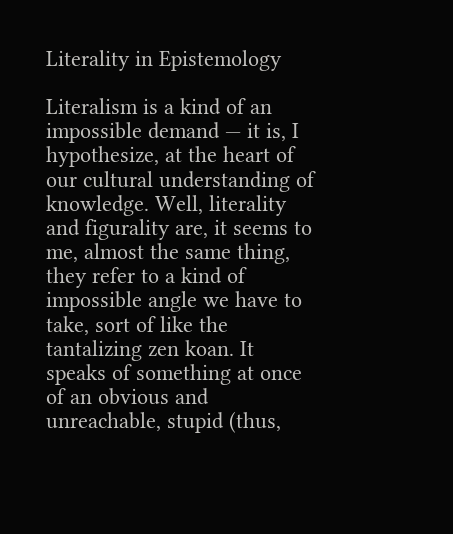Literality in Epistemology

Literalism is a kind of an impossible demand — it is, I hypothesize, at the heart of our cultural understanding of knowledge. Well, literality and figurality are, it seems to me, almost the same thing, they refer to a kind of impossible angle we have to take, sort of like the tantalizing zen koan. It speaks of something at once of an obvious and unreachable, stupid (thus,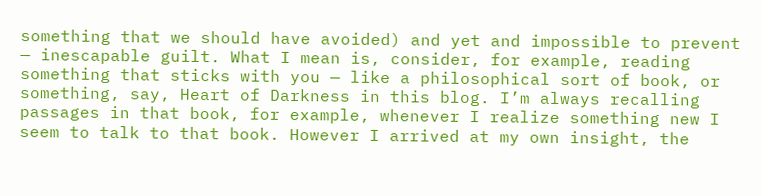something that we should have avoided) and yet and impossible to prevent — inescapable guilt. What I mean is, consider, for example, reading something that sticks with you — like a philosophical sort of book, or something, say, Heart of Darkness in this blog. I’m always recalling passages in that book, for example, whenever I realize something new I seem to talk to that book. However I arrived at my own insight, the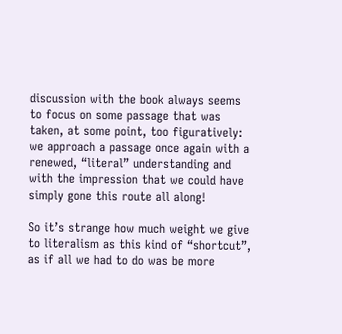discussion with the book always seems to focus on some passage that was taken, at some point, too figuratively: we approach a passage once again with a renewed, “literal” understanding and with the impression that we could have simply gone this route all along!

So it’s strange how much weight we give to literalism as this kind of “shortcut”, as if all we had to do was be more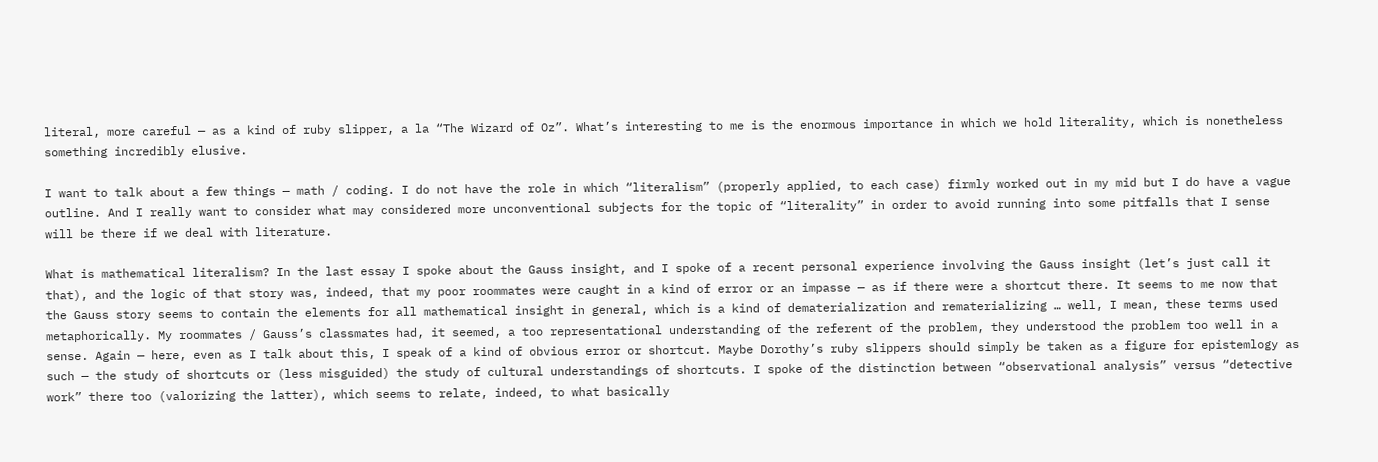literal, more careful — as a kind of ruby slipper, a la “The Wizard of Oz”. What’s interesting to me is the enormous importance in which we hold literality, which is nonetheless something incredibly elusive.

I want to talk about a few things — math / coding. I do not have the role in which “literalism” (properly applied, to each case) firmly worked out in my mid but I do have a vague outline. And I really want to consider what may considered more unconventional subjects for the topic of “literality” in order to avoid running into some pitfalls that I sense will be there if we deal with literature.

What is mathematical literalism? In the last essay I spoke about the Gauss insight, and I spoke of a recent personal experience involving the Gauss insight (let’s just call it that), and the logic of that story was, indeed, that my poor roommates were caught in a kind of error or an impasse — as if there were a shortcut there. It seems to me now that the Gauss story seems to contain the elements for all mathematical insight in general, which is a kind of dematerialization and rematerializing … well, I mean, these terms used metaphorically. My roommates / Gauss’s classmates had, it seemed, a too representational understanding of the referent of the problem, they understood the problem too well in a sense. Again — here, even as I talk about this, I speak of a kind of obvious error or shortcut. Maybe Dorothy’s ruby slippers should simply be taken as a figure for epistemlogy as such — the study of shortcuts or (less misguided) the study of cultural understandings of shortcuts. I spoke of the distinction between “observational analysis” versus “detective work” there too (valorizing the latter), which seems to relate, indeed, to what basically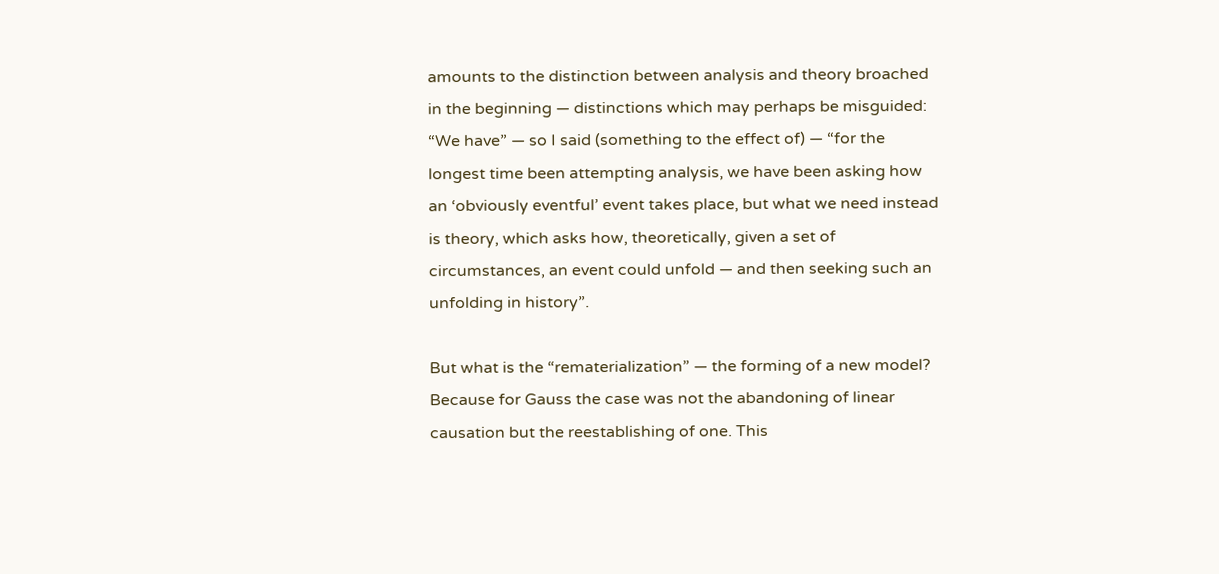amounts to the distinction between analysis and theory broached in the beginning — distinctions which may perhaps be misguided: “We have” — so I said (something to the effect of) — “for the longest time been attempting analysis, we have been asking how an ‘obviously eventful’ event takes place, but what we need instead is theory, which asks how, theoretically, given a set of circumstances, an event could unfold — and then seeking such an unfolding in history”.

But what is the “rematerialization” — the forming of a new model? Because for Gauss the case was not the abandoning of linear causation but the reestablishing of one. This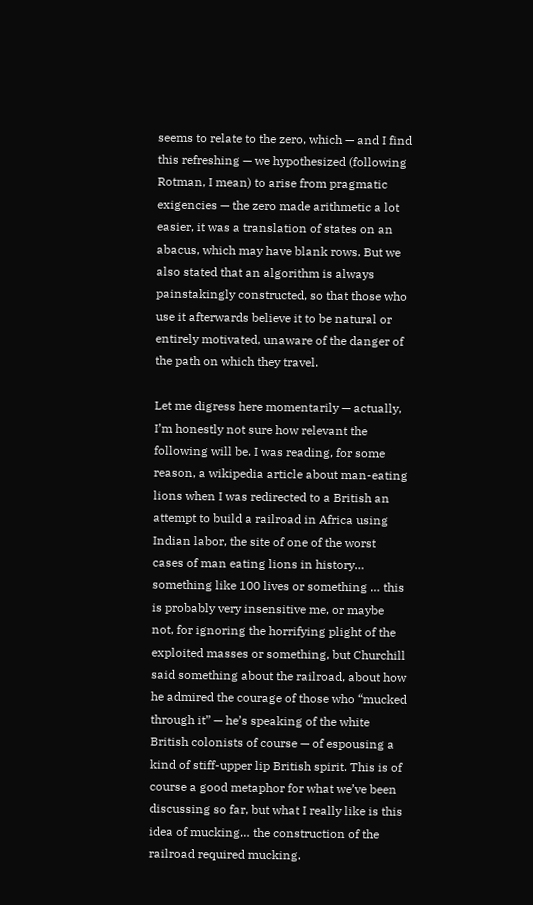seems to relate to the zero, which — and I find this refreshing — we hypothesized (following Rotman, I mean) to arise from pragmatic exigencies — the zero made arithmetic a lot easier, it was a translation of states on an abacus, which may have blank rows. But we also stated that an algorithm is always painstakingly constructed, so that those who use it afterwards believe it to be natural or entirely motivated, unaware of the danger of the path on which they travel.

Let me digress here momentarily — actually, I’m honestly not sure how relevant the following will be. I was reading, for some reason, a wikipedia article about man-eating lions when I was redirected to a British an attempt to build a railroad in Africa using Indian labor, the site of one of the worst cases of man eating lions in history… something like 100 lives or something … this is probably very insensitive me, or maybe not, for ignoring the horrifying plight of the exploited masses or something, but Churchill said something about the railroad, about how he admired the courage of those who “mucked through it” — he’s speaking of the white British colonists of course — of espousing a kind of stiff-upper lip British spirit. This is of course a good metaphor for what we’ve been discussing so far, but what I really like is this idea of mucking… the construction of the railroad required mucking.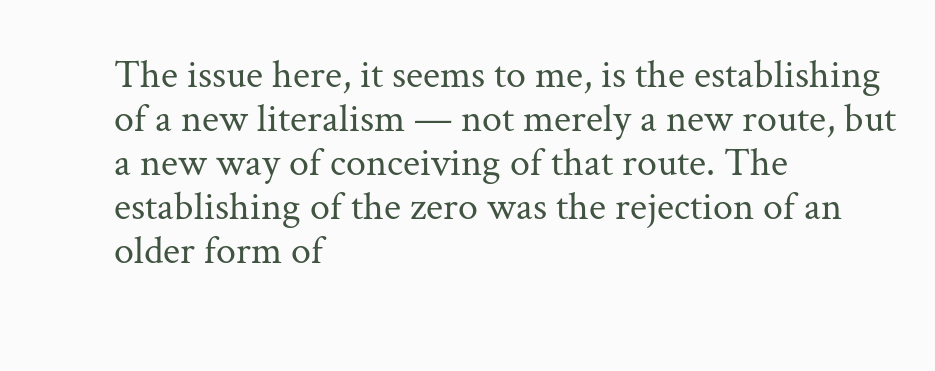The issue here, it seems to me, is the establishing of a new literalism — not merely a new route, but a new way of conceiving of that route. The establishing of the zero was the rejection of an older form of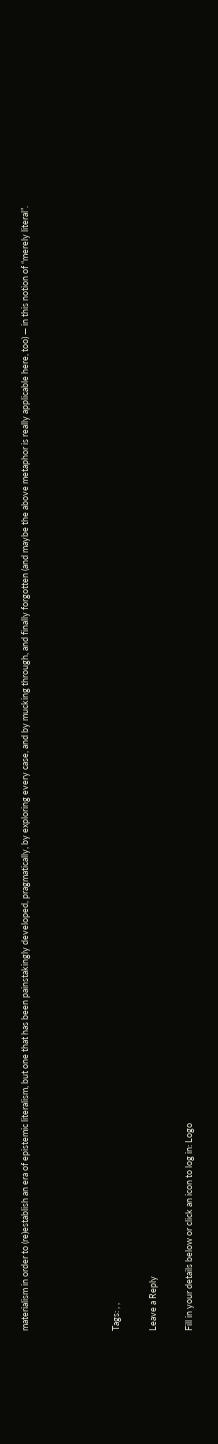materialism in order to (re)establish an era of epistemic literalism, but one that has been painstakingly developed, pragmatically, by exploring every case, and by mucking through, and finally forgotten (and maybe the above metaphor is really applicable here, too) — in this notion of “merely literal”.




Tags: , ,

Leave a Reply

Fill in your details below or click an icon to log in: Logo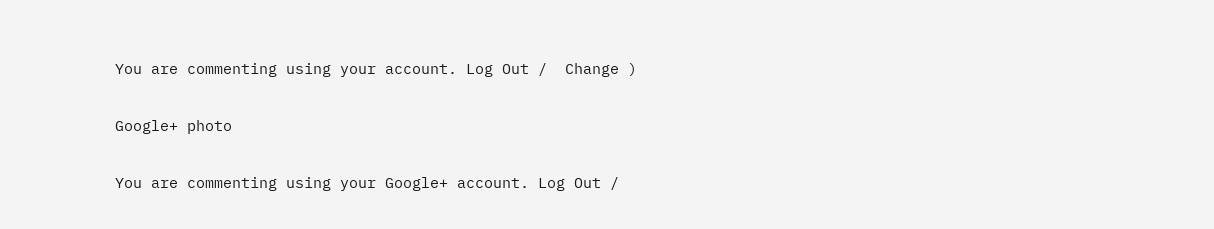You are commenting using your account. Log Out /  Change )

Google+ photo

You are commenting using your Google+ account. Log Out /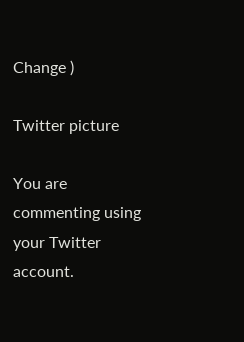Change )

Twitter picture

You are commenting using your Twitter account.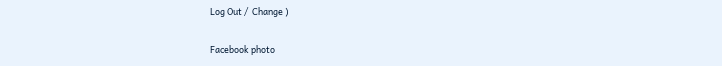Log Out /  Change )

Facebook photo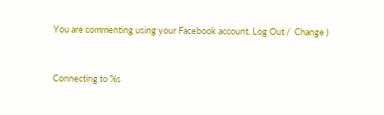You are commenting using your Facebook account. Log Out /  Change )


Connecting to %s